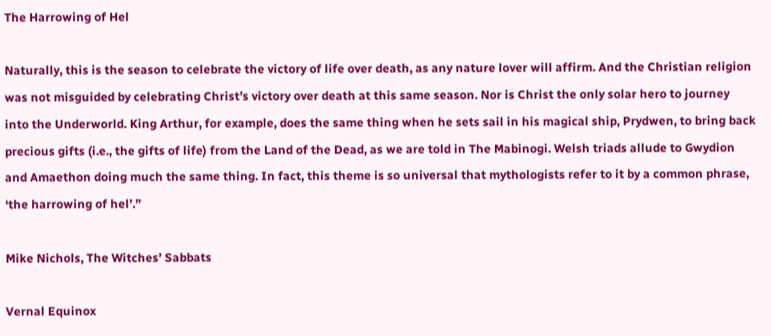The Harrowing of Hel

Naturally, this is the season to celebrate the victory of life over death, as any nature lover will affirm. And the Christian religion was not misguided by celebrating Christ’s victory over death at this same season. Nor is Christ the only solar hero to journey into the Underworld. King Arthur, for example, does the same thing when he sets sail in his magical ship, Prydwen, to bring back precious gifts (i.e., the gifts of life) from the Land of the Dead, as we are told in The Mabinogi. Welsh triads allude to Gwydion and Amaethon doing much the same thing. In fact, this theme is so universal that mythologists refer to it by a common phrase, ‘the harrowing of hel’.”

Mike Nichols, The Witches’ Sabbats

Vernal Equinox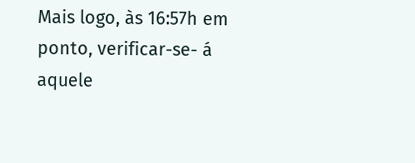Mais logo, às 16:57h em ponto, verificar-se- á aquele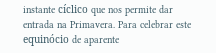instante cíclico que nos permite dar entrada na Primavera. Para celebrar este equinócio de aparente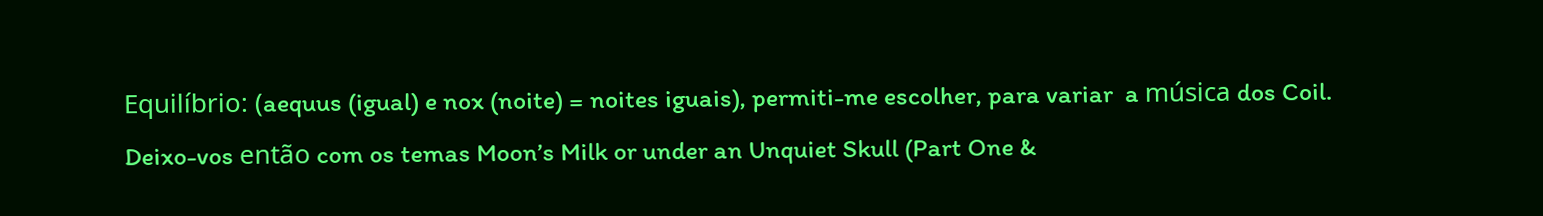Equilíbrio: (aequus (igual) e nox (noite) = noites iguais), permiti-me escolher, para variar  a música dos Coil.
Deixo-vos então com os temas Moon’s Milk or under an Unquiet Skull (Part One &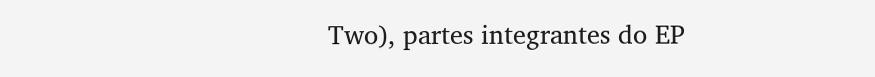Two), partes integrantes do EP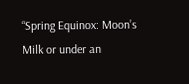“Spring Equinox: Moon’s Milk or under an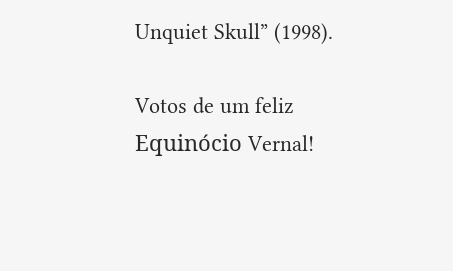Unquiet Skull” (1998).

Votos de um feliz Equinócio Vernal!